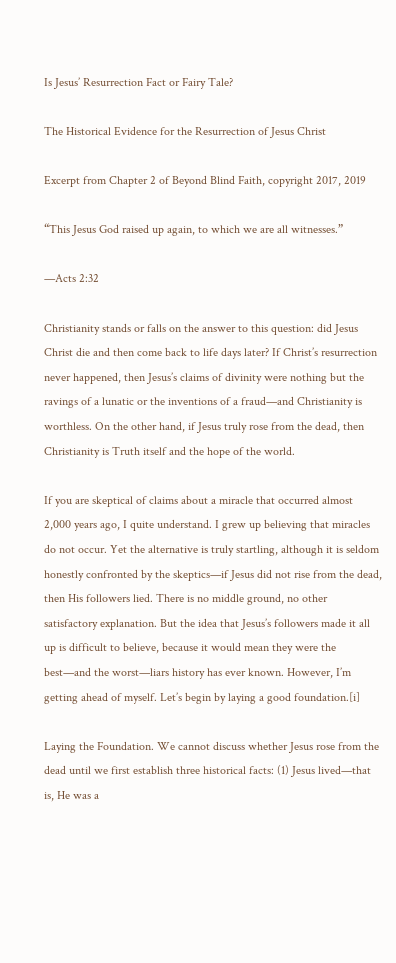Is Jesus’ Resurrection Fact or Fairy Tale?

The Historical Evidence for the Resurrection of Jesus Christ

Excerpt from Chapter 2 of Beyond Blind Faith, copyright 2017, 2019

“This Jesus God raised up again, to which we are all witnesses.”

—Acts 2:32

Christianity stands or falls on the answer to this question: did Jesus Christ die and then come back to life days later? If Christ’s resurrection never happened, then Jesus’s claims of divinity were nothing but the ravings of a lunatic or the inventions of a fraud—and Christianity is worthless. On the other hand, if Jesus truly rose from the dead, then Christianity is Truth itself and the hope of the world.

If you are skeptical of claims about a miracle that occurred almost 2,000 years ago, I quite understand. I grew up believing that miracles do not occur. Yet the alternative is truly startling, although it is seldom honestly confronted by the skeptics—if Jesus did not rise from the dead, then His followers lied. There is no middle ground, no other satisfactory explanation. But the idea that Jesus’s followers made it all up is difficult to believe, because it would mean they were the best—and the worst—liars history has ever known. However, I’m getting ahead of myself. Let’s begin by laying a good foundation.[i]

Laying the Foundation. We cannot discuss whether Jesus rose from the dead until we first establish three historical facts: (1) Jesus lived—that is, He was a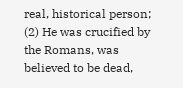real, historical person; (2) He was crucified by the Romans, was believed to be dead,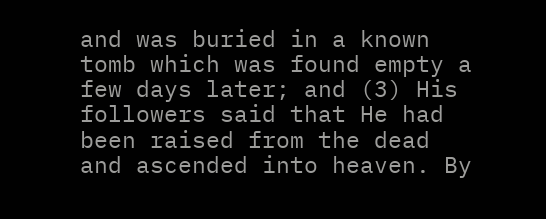and was buried in a known tomb which was found empty a few days later; and (3) His followers said that He had been raised from the dead and ascended into heaven. By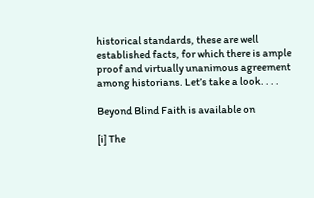historical standards, these are well established facts, for which there is ample proof and virtually unanimous agreement among historians. Let’s take a look. . . .

Beyond Blind Faith is available on

[i] The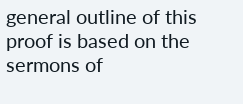general outline of this proof is based on the sermons of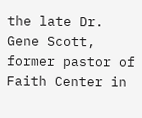the late Dr. Gene Scott, former pastor of Faith Center in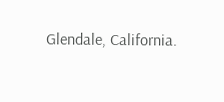Glendale, California.